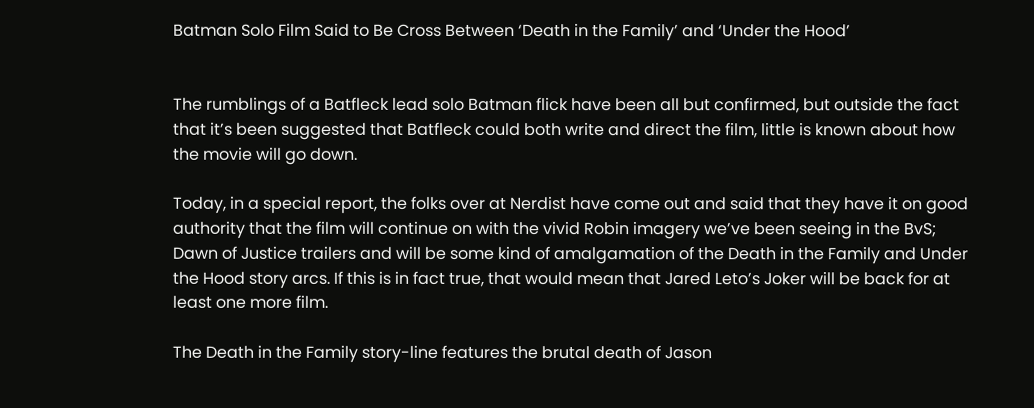Batman Solo Film Said to Be Cross Between ‘Death in the Family’ and ‘Under the Hood’


The rumblings of a Batfleck lead solo Batman flick have been all but confirmed, but outside the fact that it’s been suggested that Batfleck could both write and direct the film, little is known about how the movie will go down.

Today, in a special report, the folks over at Nerdist have come out and said that they have it on good authority that the film will continue on with the vivid Robin imagery we’ve been seeing in the BvS; Dawn of Justice trailers and will be some kind of amalgamation of the Death in the Family and Under the Hood story arcs. If this is in fact true, that would mean that Jared Leto’s Joker will be back for at least one more film.

The Death in the Family story-line features the brutal death of Jason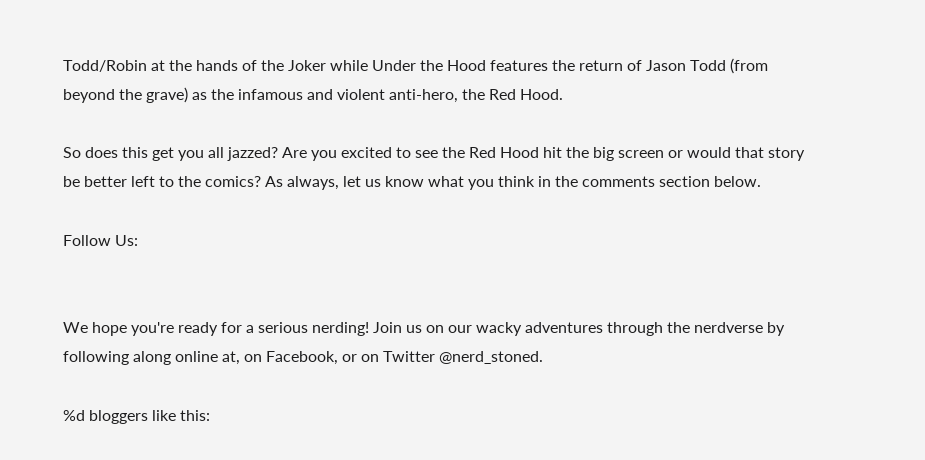Todd/Robin at the hands of the Joker while Under the Hood features the return of Jason Todd (from beyond the grave) as the infamous and violent anti-hero, the Red Hood.

So does this get you all jazzed? Are you excited to see the Red Hood hit the big screen or would that story be better left to the comics? As always, let us know what you think in the comments section below.

Follow Us:


We hope you're ready for a serious nerding! Join us on our wacky adventures through the nerdverse by following along online at, on Facebook, or on Twitter @nerd_stoned.

%d bloggers like this: